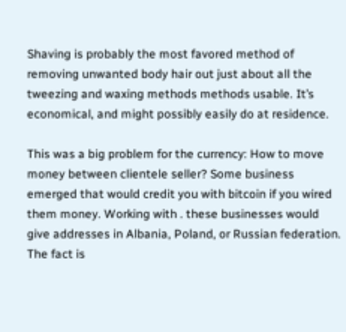Shaving is probably the most favored method of removing unwanted body hair out just about all the tweezing and waxing methods methods usable. It’s economical, and might possibly easily do at residence.

This was a big problem for the currency: How to move money between clientele seller? Some business emerged that would credit you with bitcoin if you wired them money. Working with . these businesses would give addresses in Albania, Poland, or Russian federation. The fact is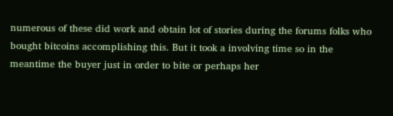numerous of these did work and obtain lot of stories during the forums folks who bought bitcoins accomplishing this. But it took a involving time so in the meantime the buyer just in order to bite or perhaps her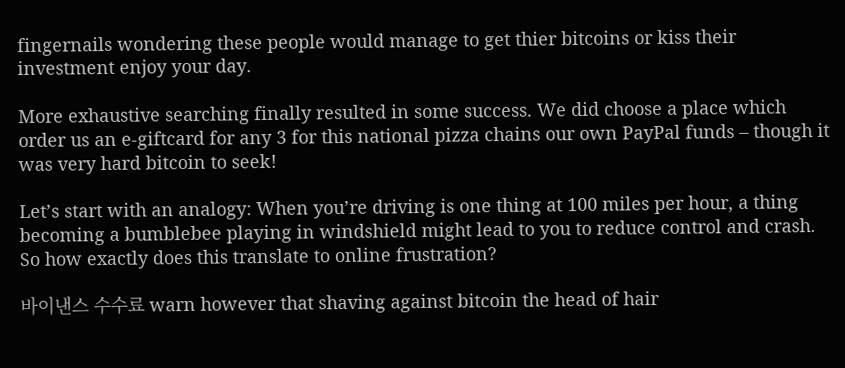fingernails wondering these people would manage to get thier bitcoins or kiss their investment enjoy your day.

More exhaustive searching finally resulted in some success. We did choose a place which order us an e-giftcard for any 3 for this national pizza chains our own PayPal funds – though it was very hard bitcoin to seek!

Let’s start with an analogy: When you’re driving is one thing at 100 miles per hour, a thing becoming a bumblebee playing in windshield might lead to you to reduce control and crash. So how exactly does this translate to online frustration?

바이낸스 수수료 warn however that shaving against bitcoin the head of hair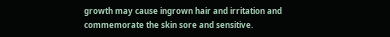growth may cause ingrown hair and irritation and commemorate the skin sore and sensitive.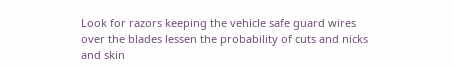Look for razors keeping the vehicle safe guard wires over the blades lessen the probability of cuts and nicks and skin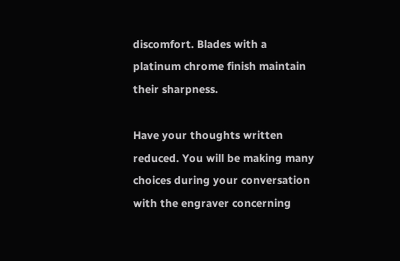discomfort. Blades with a platinum chrome finish maintain their sharpness.

Have your thoughts written reduced. You will be making many choices during your conversation with the engraver concerning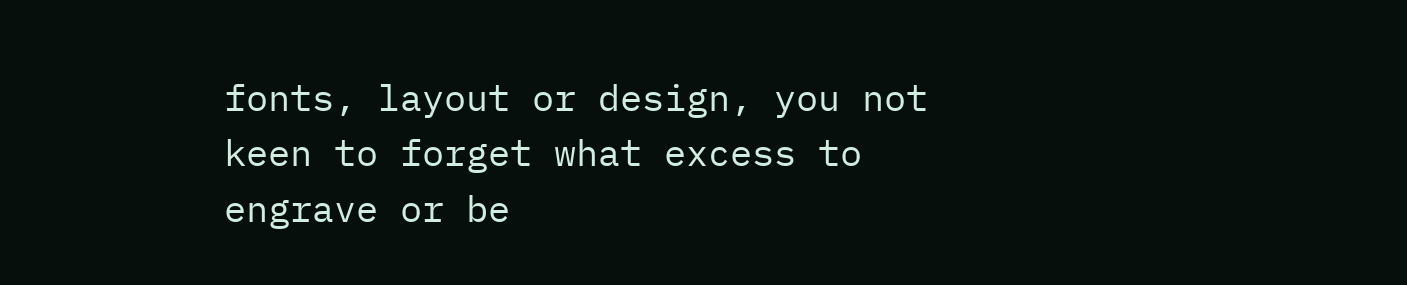fonts, layout or design, you not keen to forget what excess to engrave or be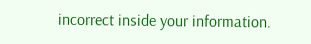incorrect inside your information.